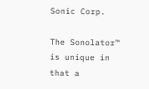Sonic Corp.

The Sonolator™ is unique in that a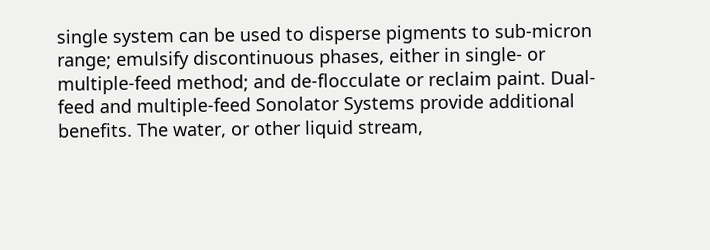single system can be used to disperse pigments to sub-micron range; emulsify discontinuous phases, either in single- or multiple-feed method; and de-flocculate or reclaim paint. Dual-feed and multiple-feed Sonolator Systems provide additional benefits. The water, or other liquid stream,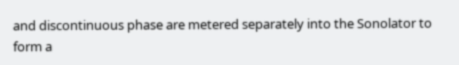and discontinuous phase are metered separately into the Sonolator to form a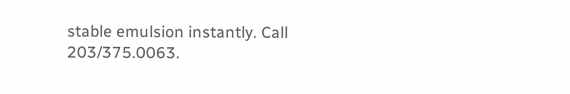stable emulsion instantly. Call 203/375.0063.